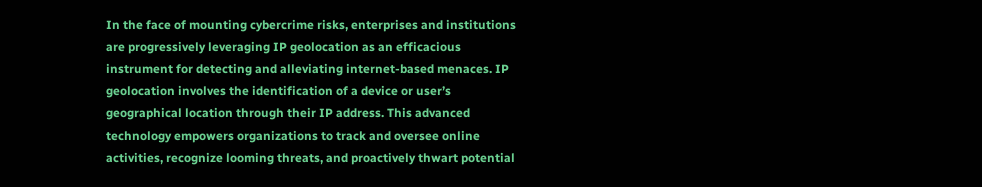In the face of mounting cybercrime risks, enterprises and institutions are progressively leveraging IP geolocation as an efficacious instrument for detecting and alleviating internet-based menaces. IP geolocation involves the identification of a device or user’s geographical location through their IP address. This advanced technology empowers organizations to track and oversee online activities, recognize looming threats, and proactively thwart potential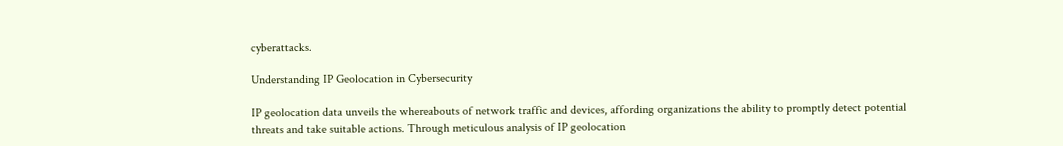cyberattacks.

Understanding IP Geolocation in Cybersecurity

IP geolocation data unveils the whereabouts of network traffic and devices, affording organizations the ability to promptly detect potential threats and take suitable actions. Through meticulous analysis of IP geolocation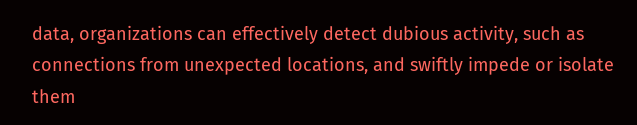data, organizations can effectively detect dubious activity, such as connections from unexpected locations, and swiftly impede or isolate them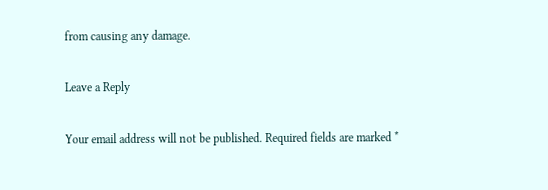from causing any damage.

Leave a Reply

Your email address will not be published. Required fields are marked *